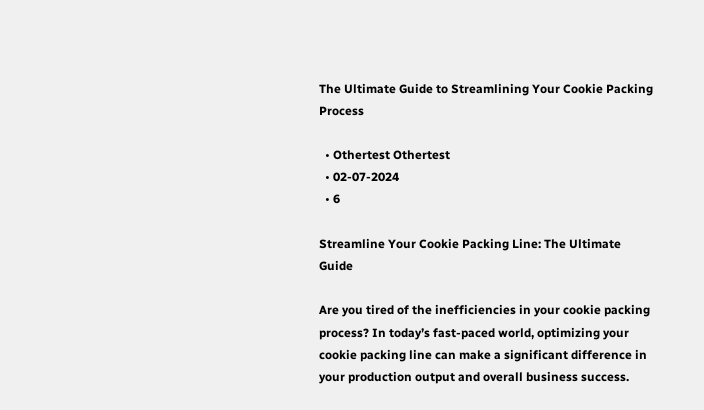The Ultimate Guide to Streamlining Your Cookie Packing Process

  • Othertest Othertest
  • 02-07-2024
  • 6

Streamline Your Cookie Packing Line: The Ultimate Guide

Are you tired of the inefficiencies in your cookie packing process? In today’s fast-paced world, optimizing your cookie packing line can make a significant difference in your production output and overall business success.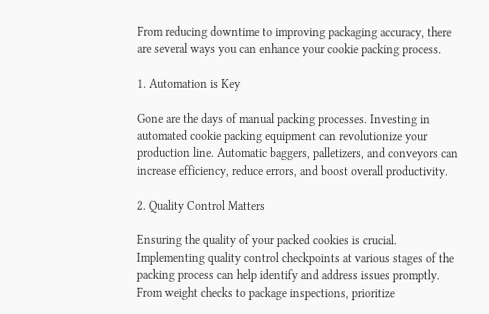From reducing downtime to improving packaging accuracy, there are several ways you can enhance your cookie packing process.

1. Automation is Key

Gone are the days of manual packing processes. Investing in automated cookie packing equipment can revolutionize your production line. Automatic baggers, palletizers, and conveyors can increase efficiency, reduce errors, and boost overall productivity.

2. Quality Control Matters

Ensuring the quality of your packed cookies is crucial. Implementing quality control checkpoints at various stages of the packing process can help identify and address issues promptly. From weight checks to package inspections, prioritize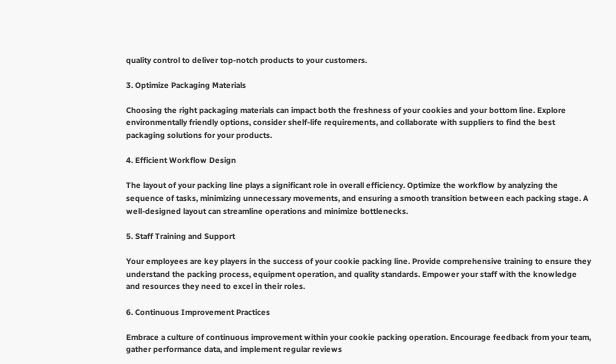quality control to deliver top-notch products to your customers.

3. Optimize Packaging Materials

Choosing the right packaging materials can impact both the freshness of your cookies and your bottom line. Explore environmentally friendly options, consider shelf-life requirements, and collaborate with suppliers to find the best packaging solutions for your products.

4. Efficient Workflow Design

The layout of your packing line plays a significant role in overall efficiency. Optimize the workflow by analyzing the sequence of tasks, minimizing unnecessary movements, and ensuring a smooth transition between each packing stage. A well-designed layout can streamline operations and minimize bottlenecks.

5. Staff Training and Support

Your employees are key players in the success of your cookie packing line. Provide comprehensive training to ensure they understand the packing process, equipment operation, and quality standards. Empower your staff with the knowledge and resources they need to excel in their roles.

6. Continuous Improvement Practices

Embrace a culture of continuous improvement within your cookie packing operation. Encourage feedback from your team, gather performance data, and implement regular reviews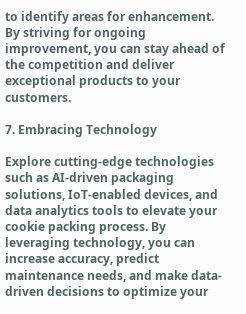to identify areas for enhancement. By striving for ongoing improvement, you can stay ahead of the competition and deliver exceptional products to your customers.

7. Embracing Technology

Explore cutting-edge technologies such as AI-driven packaging solutions, IoT-enabled devices, and data analytics tools to elevate your cookie packing process. By leveraging technology, you can increase accuracy, predict maintenance needs, and make data-driven decisions to optimize your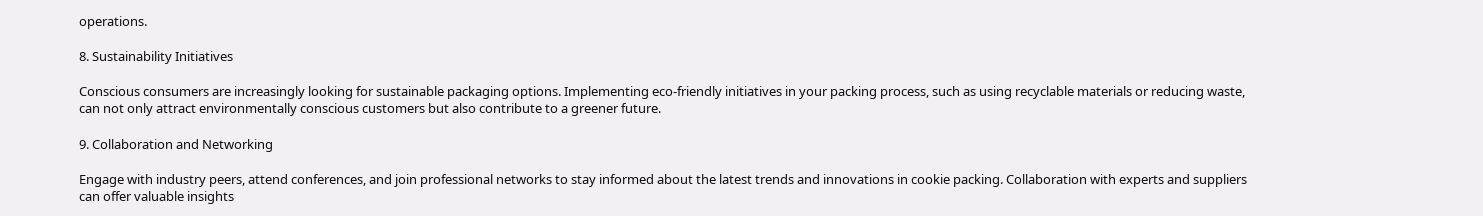operations.

8. Sustainability Initiatives

Conscious consumers are increasingly looking for sustainable packaging options. Implementing eco-friendly initiatives in your packing process, such as using recyclable materials or reducing waste, can not only attract environmentally conscious customers but also contribute to a greener future.

9. Collaboration and Networking

Engage with industry peers, attend conferences, and join professional networks to stay informed about the latest trends and innovations in cookie packing. Collaboration with experts and suppliers can offer valuable insights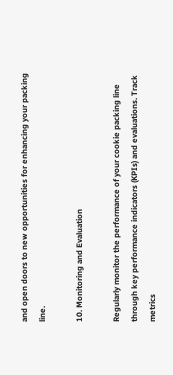and open doors to new opportunities for enhancing your packing line.

10. Monitoring and Evaluation

Regularly monitor the performance of your cookie packing line through key performance indicators (KPIs) and evaluations. Track metrics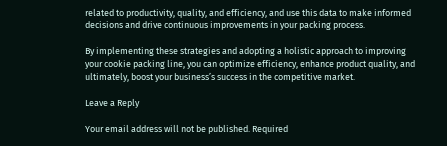related to productivity, quality, and efficiency, and use this data to make informed decisions and drive continuous improvements in your packing process.

By implementing these strategies and adopting a holistic approach to improving your cookie packing line, you can optimize efficiency, enhance product quality, and ultimately, boost your business’s success in the competitive market.

Leave a Reply

Your email address will not be published. Required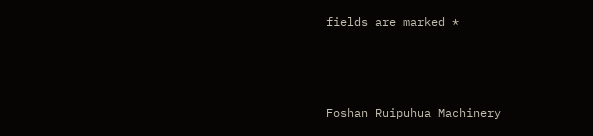fields are marked *



Foshan Ruipuhua Machinery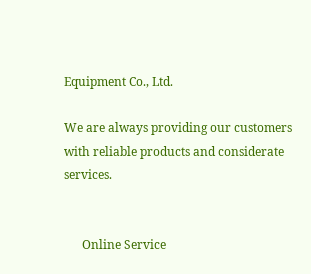Equipment Co., Ltd.

We are always providing our customers with reliable products and considerate services.


      Online Service